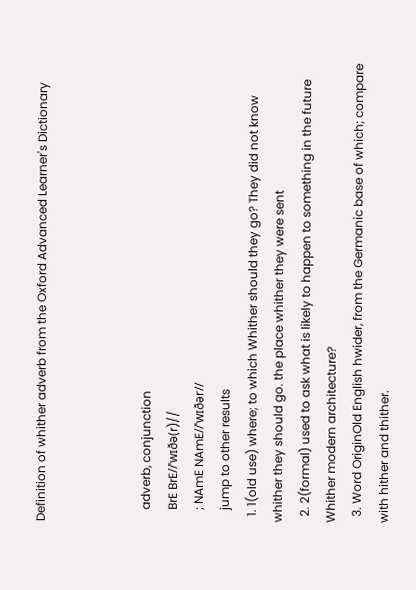Definition of whither adverb from the Oxford Advanced Learner's Dictionary



    adverb, conjunction
    BrE BrE//ˈwɪðə(r)//
    ; NAmE NAmE//ˈwɪðər//
    jump to other results
  1. 1(old use) where; to which Whither should they go? They did not know whither they should go. the place whither they were sent
  2. 2(formal) used to ask what is likely to happen to something in the future Whither modern architecture?
  3. Word OriginOld English hwider, from the Germanic base of which; compare with hither and thither.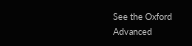See the Oxford Advanced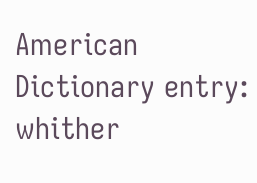American Dictionary entry: whither